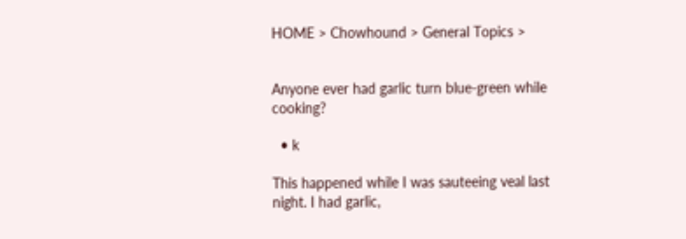HOME > Chowhound > General Topics >


Anyone ever had garlic turn blue-green while cooking?

  • k

This happened while I was sauteeing veal last night. I had garlic,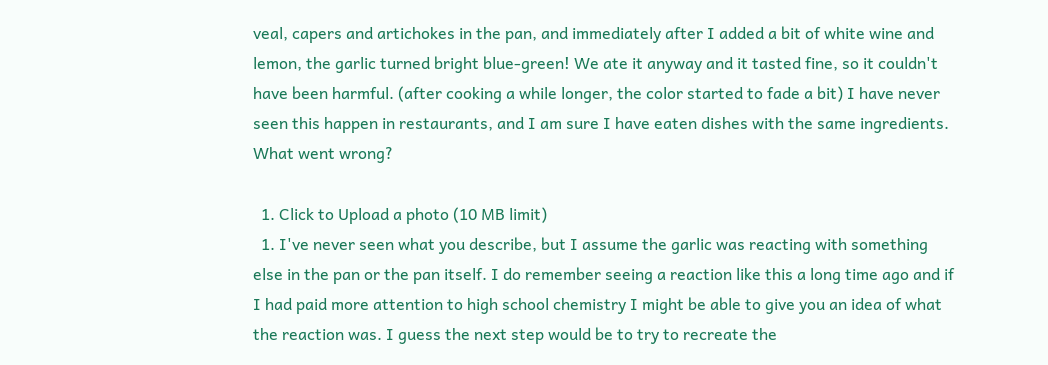veal, capers and artichokes in the pan, and immediately after I added a bit of white wine and lemon, the garlic turned bright blue-green! We ate it anyway and it tasted fine, so it couldn't have been harmful. (after cooking a while longer, the color started to fade a bit) I have never seen this happen in restaurants, and I am sure I have eaten dishes with the same ingredients. What went wrong?

  1. Click to Upload a photo (10 MB limit)
  1. I've never seen what you describe, but I assume the garlic was reacting with something else in the pan or the pan itself. I do remember seeing a reaction like this a long time ago and if I had paid more attention to high school chemistry I might be able to give you an idea of what the reaction was. I guess the next step would be to try to recreate the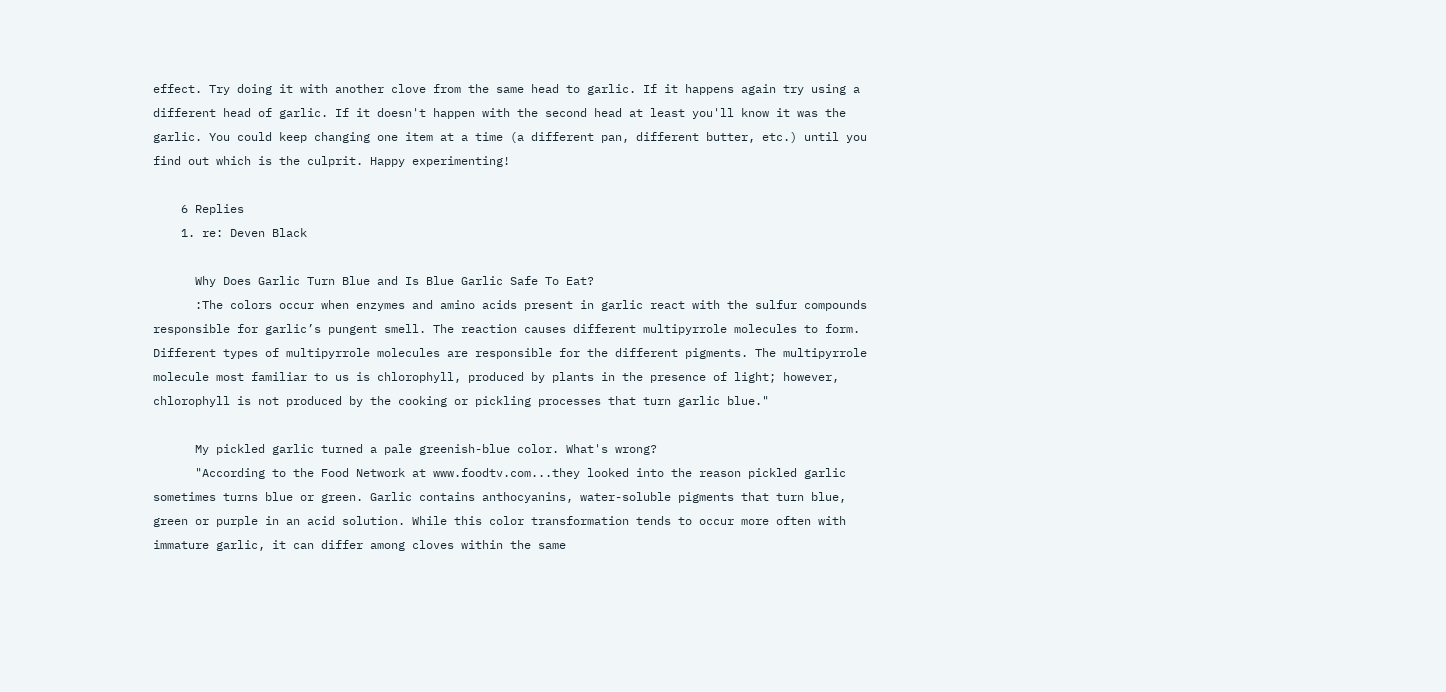effect. Try doing it with another clove from the same head to garlic. If it happens again try using a different head of garlic. If it doesn't happen with the second head at least you'll know it was the garlic. You could keep changing one item at a time (a different pan, different butter, etc.) until you find out which is the culprit. Happy experimenting!

    6 Replies
    1. re: Deven Black

      Why Does Garlic Turn Blue and Is Blue Garlic Safe To Eat?
      :The colors occur when enzymes and amino acids present in garlic react with the sulfur compounds responsible for garlic’s pungent smell. The reaction causes different multipyrrole molecules to form. Different types of multipyrrole molecules are responsible for the different pigments. The multipyrrole molecule most familiar to us is chlorophyll, produced by plants in the presence of light; however, chlorophyll is not produced by the cooking or pickling processes that turn garlic blue."

      My pickled garlic turned a pale greenish-blue color. What's wrong?
      "According to the Food Network at www.foodtv.com...they looked into the reason pickled garlic sometimes turns blue or green. Garlic contains anthocyanins, water-soluble pigments that turn blue, green or purple in an acid solution. While this color transformation tends to occur more often with immature garlic, it can differ among cloves within the same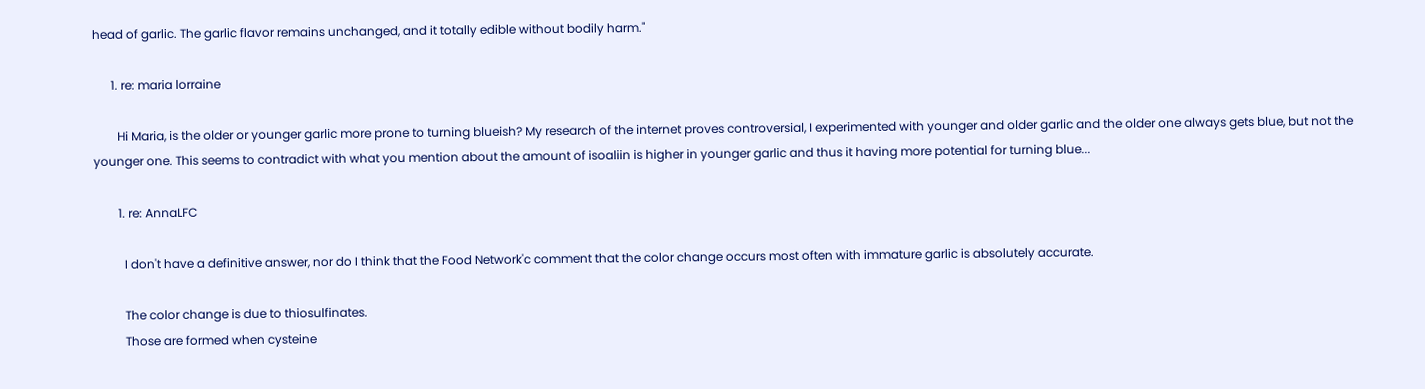head of garlic. The garlic flavor remains unchanged, and it totally edible without bodily harm."

      1. re: maria lorraine

        Hi Maria, is the older or younger garlic more prone to turning blueish? My research of the internet proves controversial, I experimented with younger and older garlic and the older one always gets blue, but not the younger one. This seems to contradict with what you mention about the amount of isoaliin is higher in younger garlic and thus it having more potential for turning blue...

        1. re: AnnaLFC

          I don't have a definitive answer, nor do I think that the Food Network'c comment that the color change occurs most often with immature garlic is absolutely accurate.

          The color change is due to thiosulfinates.
          Those are formed when cysteine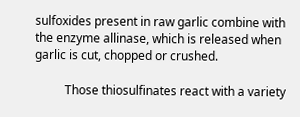sulfoxides present in raw garlic combine with the enzyme allinase, which is released when garlic is cut, chopped or crushed.

          Those thiosulfinates react with a variety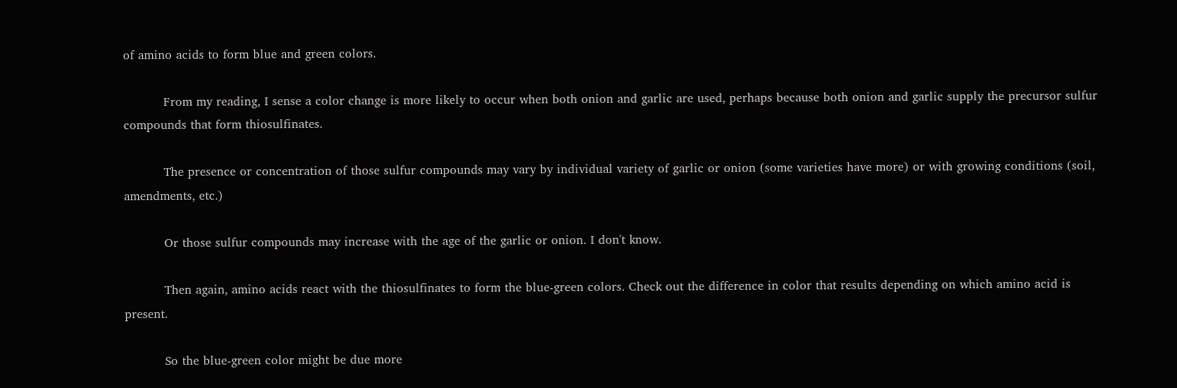of amino acids to form blue and green colors.

          From my reading, I sense a color change is more likely to occur when both onion and garlic are used, perhaps because both onion and garlic supply the precursor sulfur compounds that form thiosulfinates.

          The presence or concentration of those sulfur compounds may vary by individual variety of garlic or onion (some varieties have more) or with growing conditions (soil, amendments, etc.)

          Or those sulfur compounds may increase with the age of the garlic or onion. I don't know.

          Then again, amino acids react with the thiosulfinates to form the blue-green colors. Check out the difference in color that results depending on which amino acid is present.

          So the blue-green color might be due more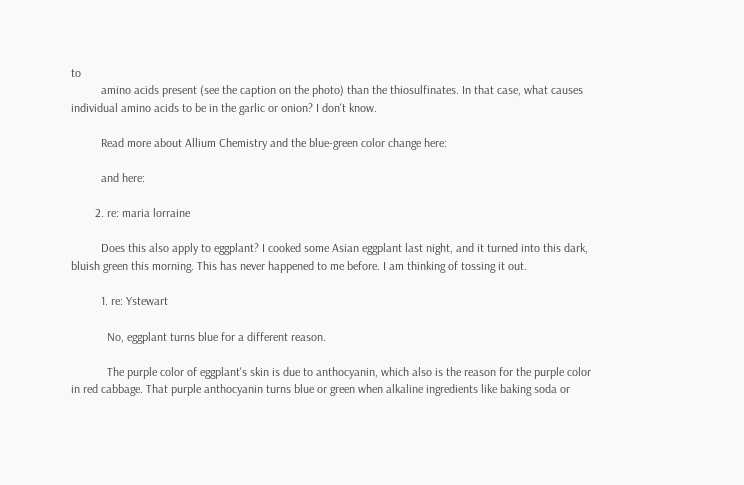to
          amino acids present (see the caption on the photo) than the thiosulfinates. In that case, what causes individual amino acids to be in the garlic or onion? I don't know.

          Read more about Allium Chemistry and the blue-green color change here:

          and here:

        2. re: maria lorraine

          Does this also apply to eggplant? I cooked some Asian eggplant last night, and it turned into this dark, bluish green this morning. This has never happened to me before. I am thinking of tossing it out.

          1. re: Ystewart

            No, eggplant turns blue for a different reason.

            The purple color of eggplant's skin is due to anthocyanin, which also is the reason for the purple color in red cabbage. That purple anthocyanin turns blue or green when alkaline ingredients like baking soda or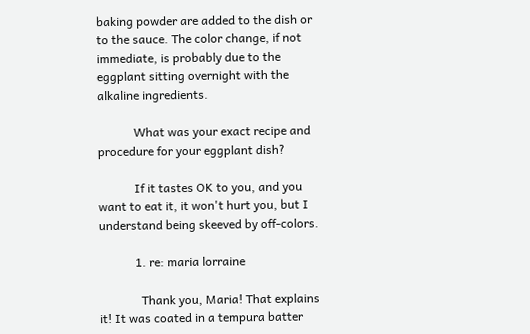baking powder are added to the dish or to the sauce. The color change, if not immediate, is probably due to the eggplant sitting overnight with the alkaline ingredients.

            What was your exact recipe and procedure for your eggplant dish?

            If it tastes OK to you, and you want to eat it, it won't hurt you, but I understand being skeeved by off-colors.

            1. re: maria lorraine

              Thank you, Maria! That explains it! It was coated in a tempura batter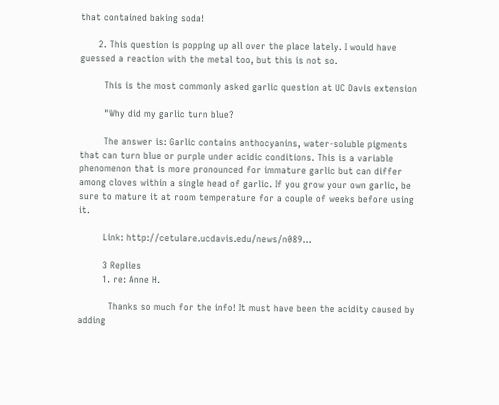that contained baking soda!

      2. This question is popping up all over the place lately. I would have guessed a reaction with the metal too, but this is not so.

        This is the most commonly asked garlic question at UC Davis extension

        "Why did my garlic turn blue?

        The answer is: Garlic contains anthocyanins, water-soluble pigments that can turn blue or purple under acidic conditions. This is a variable phenomenon that is more pronounced for immature garlic but can differ among cloves within a single head of garlic. If you grow your own garlic, be sure to mature it at room temperature for a couple of weeks before using it.

        Link: http://cetulare.ucdavis.edu/news/n089...

        3 Replies
        1. re: Anne H.

          Thanks so much for the info! It must have been the acidity caused by adding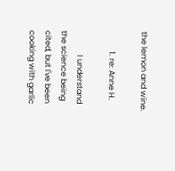the lemon and wine.

          1. re: Anne H.

            I understand the science being cited, but I've been cooking with garlic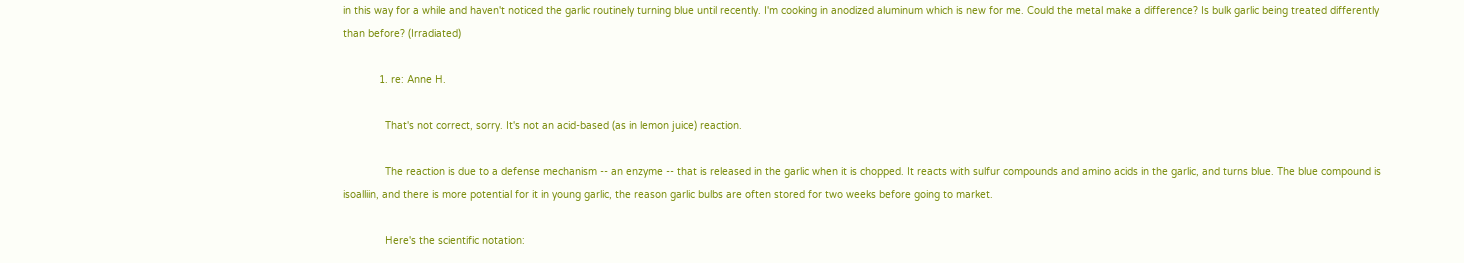in this way for a while and haven't noticed the garlic routinely turning blue until recently. I'm cooking in anodized aluminum which is new for me. Could the metal make a difference? Is bulk garlic being treated differently than before? (Irradiated)

            1. re: Anne H.

              That's not correct, sorry. It's not an acid-based (as in lemon juice) reaction.

              The reaction is due to a defense mechanism -- an enzyme -- that is released in the garlic when it is chopped. It reacts with sulfur compounds and amino acids in the garlic, and turns blue. The blue compound is isoalliin, and there is more potential for it in young garlic, the reason garlic bulbs are often stored for two weeks before going to market.

              Here's the scientific notation: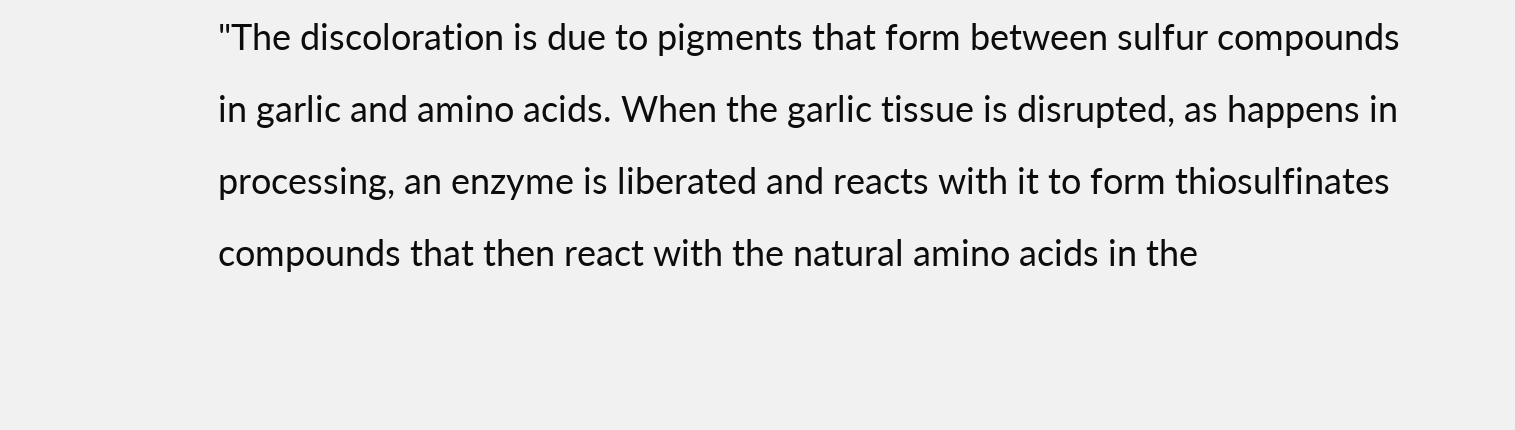"The discoloration is due to pigments that form between sulfur compounds in garlic and amino acids. When the garlic tissue is disrupted, as happens in processing, an enzyme is liberated and reacts with it to form thiosulfinates compounds that then react with the natural amino acids in the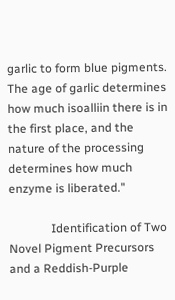garlic to form blue pigments. The age of garlic determines how much isoalliin there is in the first place, and the nature of the processing determines how much enzyme is liberated."

              Identification of Two Novel Pigment Precursors and a Reddish-Purple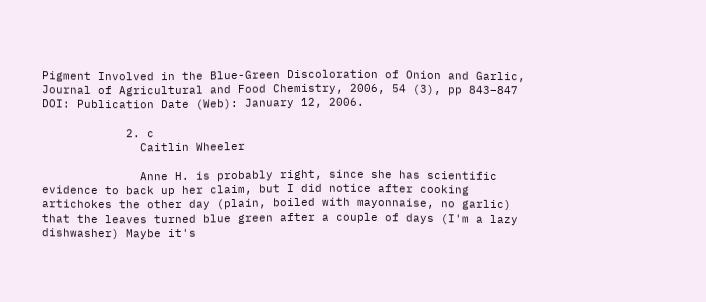Pigment Involved in the Blue-Green Discoloration of Onion and Garlic, Journal of Agricultural and Food Chemistry, 2006, 54 (3), pp 843–847 DOI: Publication Date (Web): January 12, 2006.

            2. c
              Caitlin Wheeler

              Anne H. is probably right, since she has scientific evidence to back up her claim, but I did notice after cooking artichokes the other day (plain, boiled with mayonnaise, no garlic) that the leaves turned blue green after a couple of days (I'm a lazy dishwasher) Maybe it's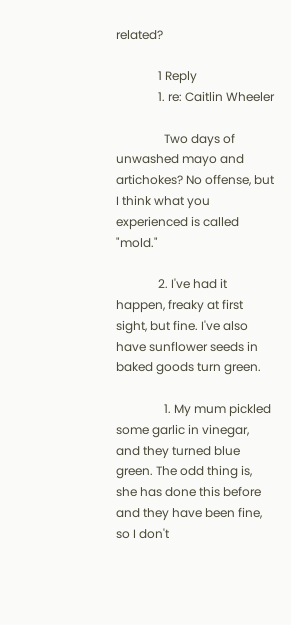related?

              1 Reply
              1. re: Caitlin Wheeler

                Two days of unwashed mayo and artichokes? No offense, but I think what you experienced is called "mold."

              2. I've had it happen, freaky at first sight, but fine. I've also have sunflower seeds in baked goods turn green.

                1. My mum pickled some garlic in vinegar, and they turned blue green. The odd thing is, she has done this before and they have been fine, so I don't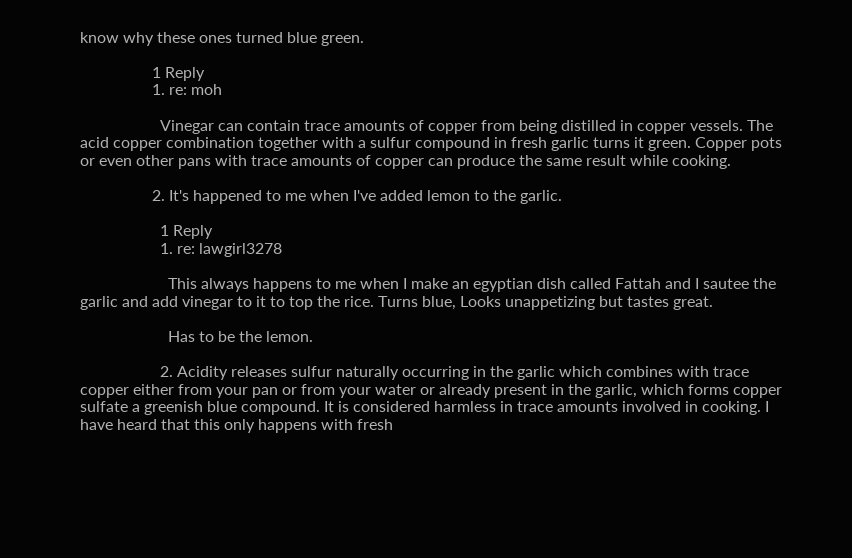know why these ones turned blue green.

                  1 Reply
                  1. re: moh

                    Vinegar can contain trace amounts of copper from being distilled in copper vessels. The acid copper combination together with a sulfur compound in fresh garlic turns it green. Copper pots or even other pans with trace amounts of copper can produce the same result while cooking.

                  2. It's happened to me when I've added lemon to the garlic.

                    1 Reply
                    1. re: lawgirl3278

                      This always happens to me when I make an egyptian dish called Fattah and I sautee the garlic and add vinegar to it to top the rice. Turns blue, Looks unappetizing but tastes great.

                      Has to be the lemon.

                    2. Acidity releases sulfur naturally occurring in the garlic which combines with trace copper either from your pan or from your water or already present in the garlic, which forms copper sulfate a greenish blue compound. It is considered harmless in trace amounts involved in cooking. I have heard that this only happens with fresh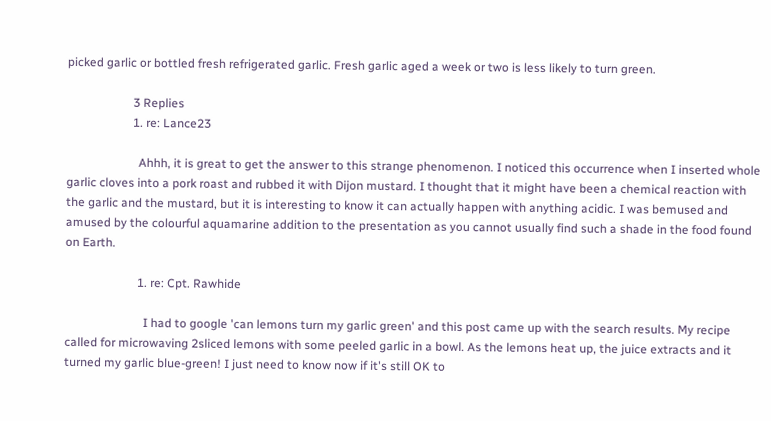picked garlic or bottled fresh refrigerated garlic. Fresh garlic aged a week or two is less likely to turn green.

                      3 Replies
                      1. re: Lance23

                        Ahhh, it is great to get the answer to this strange phenomenon. I noticed this occurrence when I inserted whole garlic cloves into a pork roast and rubbed it with Dijon mustard. I thought that it might have been a chemical reaction with the garlic and the mustard, but it is interesting to know it can actually happen with anything acidic. I was bemused and amused by the colourful aquamarine addition to the presentation as you cannot usually find such a shade in the food found on Earth.

                        1. re: Cpt. Rawhide

                          I had to google 'can lemons turn my garlic green' and this post came up with the search results. My recipe called for microwaving 2sliced lemons with some peeled garlic in a bowl. As the lemons heat up, the juice extracts and it turned my garlic blue-green! I just need to know now if it's still OK to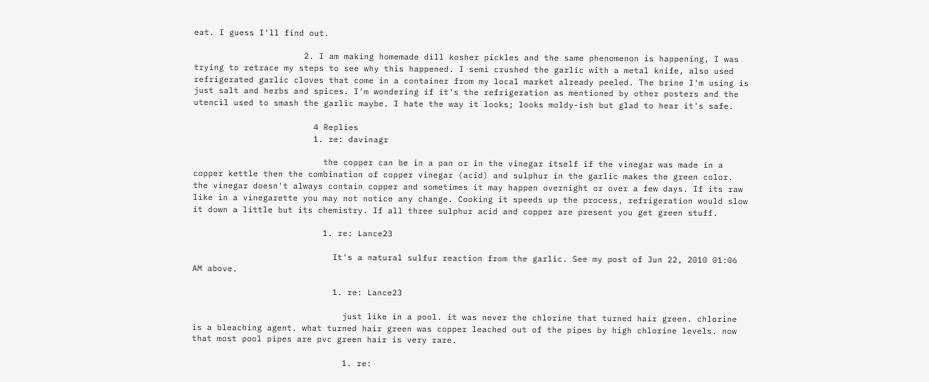eat. I guess I'll find out.

                      2. I am making homemade dill kosher pickles and the same phenomenon is happening, I was trying to retrace my steps to see why this happened. I semi crushed the garlic with a metal knife, also used refrigerated garlic cloves that come in a container from my local market already peeled. The brine I'm using is just salt and herbs and spices. I'm wondering if it's the refrigeration as mentioned by other posters and the utencil used to smash the garlic maybe. I hate the way it looks; looks moldy-ish but glad to hear it's safe.

                        4 Replies
                        1. re: davinagr

                          the copper can be in a pan or in the vinegar itself if the vinegar was made in a copper kettle then the combination of copper vinegar (acid) and sulphur in the garlic makes the green color. the vinegar doesn't always contain copper and sometimes it may happen overnight or over a few days. If its raw like in a vinegarette you may not notice any change. Cooking it speeds up the process, refrigeration would slow it down a little but its chemistry. If all three sulphur acid and copper are present you get green stuff.

                          1. re: Lance23

                            It's a natural sulfur reaction from the garlic. See my post of Jun 22, 2010 01:06 AM above.

                            1. re: Lance23

                              just like in a pool. it was never the chlorine that turned hair green. chlorine is a bleaching agent. what turned hair green was copper leached out of the pipes by high chlorine levels. now that most pool pipes are pvc green hair is very rare.

                              1. re: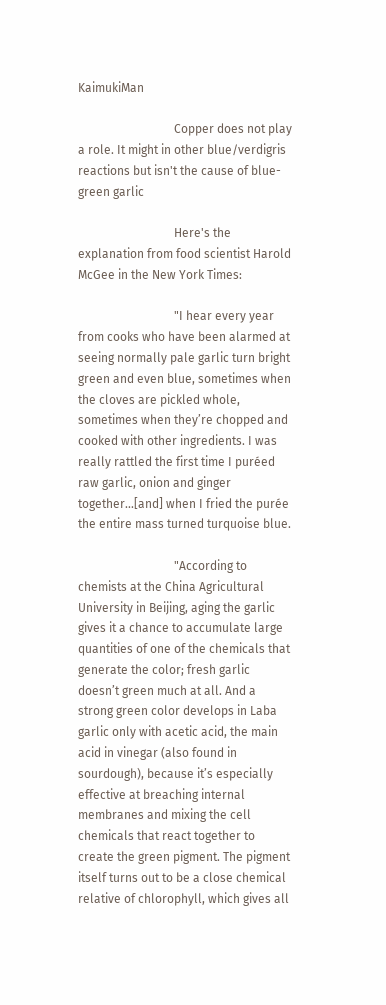KaimukiMan

                                Copper does not play a role. It might in other blue/verdigris reactions but isn't the cause of blue-green garlic

                                Here's the explanation from food scientist Harold McGee in the New York Times:

                                "I hear every year from cooks who have been alarmed at seeing normally pale garlic turn bright green and even blue, sometimes when the cloves are pickled whole, sometimes when they’re chopped and cooked with other ingredients. I was really rattled the first time I puréed raw garlic, onion and ginger together...[and] when I fried the purée the entire mass turned turquoise blue.

                                "According to chemists at the China Agricultural University in Beijing, aging the garlic gives it a chance to accumulate large quantities of one of the chemicals that generate the color; fresh garlic doesn’t green much at all. And a strong green color develops in Laba garlic only with acetic acid, the main acid in vinegar (also found in sourdough), because it’s especially effective at breaching internal membranes and mixing the cell chemicals that react together to create the green pigment. The pigment itself turns out to be a close chemical relative of chlorophyll, which gives all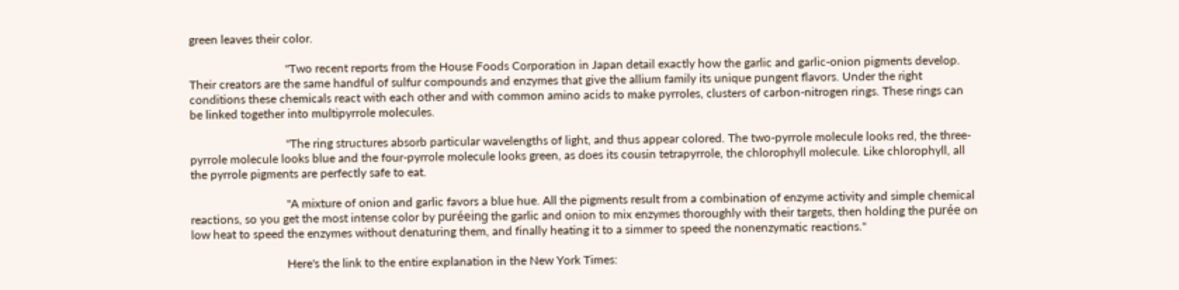green leaves their color.

                                "Two recent reports from the House Foods Corporation in Japan detail exactly how the garlic and garlic-onion pigments develop. Their creators are the same handful of sulfur compounds and enzymes that give the allium family its unique pungent flavors. Under the right conditions these chemicals react with each other and with common amino acids to make pyrroles, clusters of carbon-nitrogen rings. These rings can be linked together into multipyrrole molecules.

                                "The ring structures absorb particular wavelengths of light, and thus appear colored. The two-pyrrole molecule looks red, the three-pyrrole molecule looks blue and the four-pyrrole molecule looks green, as does its cousin tetrapyrrole, the chlorophyll molecule. Like chlorophyll, all the pyrrole pigments are perfectly safe to eat.

                                "A mixture of onion and garlic favors a blue hue. All the pigments result from a combination of enzyme activity and simple chemical reactions, so you get the most intense color by puréeing the garlic and onion to mix enzymes thoroughly with their targets, then holding the purée on low heat to speed the enzymes without denaturing them, and finally heating it to a simmer to speed the nonenzymatic reactions."

                                Here's the link to the entire explanation in the New York Times: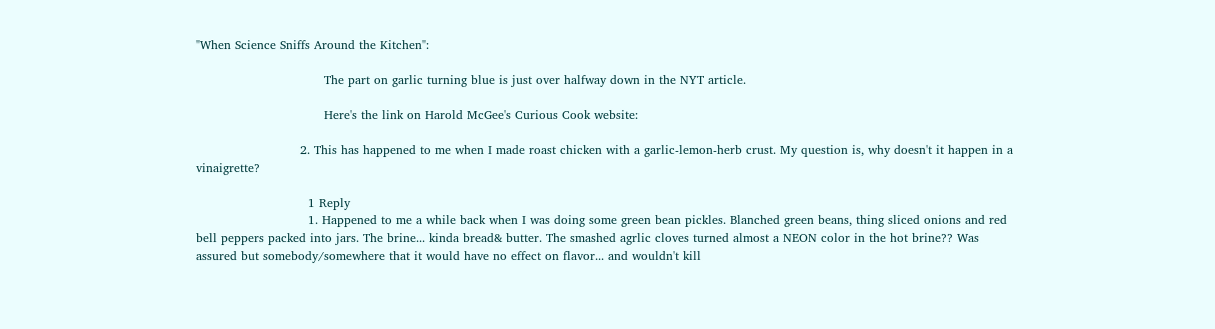"When Science Sniffs Around the Kitchen":

                                The part on garlic turning blue is just over halfway down in the NYT article.

                                Here's the link on Harold McGee's Curious Cook website:

                          2. This has happened to me when I made roast chicken with a garlic-lemon-herb crust. My question is, why doesn't it happen in a vinaigrette?

                            1 Reply
                            1. Happened to me a while back when I was doing some green bean pickles. Blanched green beans, thing sliced onions and red bell peppers packed into jars. The brine... kinda bread& butter. The smashed agrlic cloves turned almost a NEON color in the hot brine?? Was assured but somebody/somewhere that it would have no effect on flavor... and wouldn't kill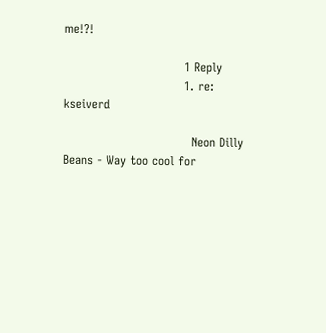me!?!

                              1 Reply
                              1. re: kseiverd

                                Neon Dilly Beans - Way too cool for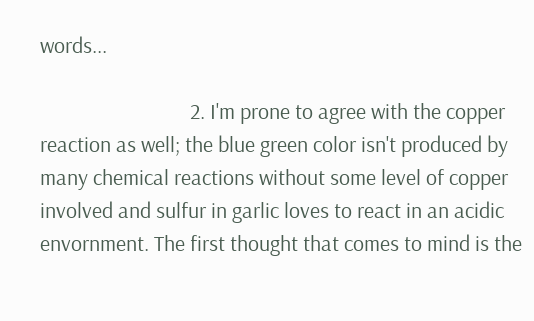words...

                              2. I'm prone to agree with the copper reaction as well; the blue green color isn't produced by many chemical reactions without some level of copper involved and sulfur in garlic loves to react in an acidic envornment. The first thought that comes to mind is the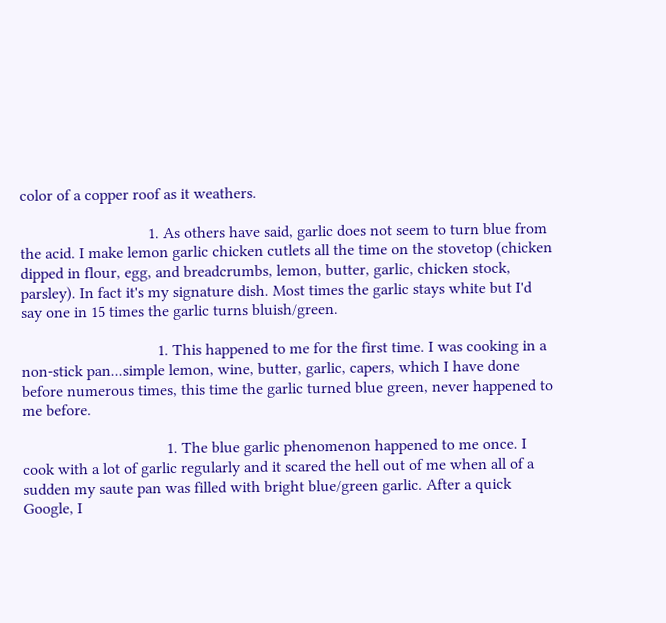color of a copper roof as it weathers.

                                1. As others have said, garlic does not seem to turn blue from the acid. I make lemon garlic chicken cutlets all the time on the stovetop (chicken dipped in flour, egg, and breadcrumbs, lemon, butter, garlic, chicken stock, parsley). In fact it's my signature dish. Most times the garlic stays white but I'd say one in 15 times the garlic turns bluish/green.

                                  1. This happened to me for the first time. I was cooking in a non-stick pan...simple lemon, wine, butter, garlic, capers, which I have done before numerous times, this time the garlic turned blue green, never happened to me before.

                                    1. The blue garlic phenomenon happened to me once. I cook with a lot of garlic regularly and it scared the hell out of me when all of a sudden my saute pan was filled with bright blue/green garlic. After a quick Google, I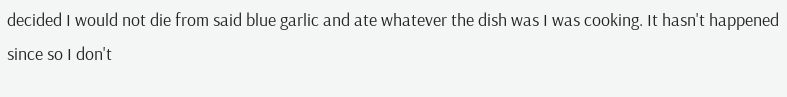decided I would not die from said blue garlic and ate whatever the dish was I was cooking. It hasn't happened since so I don't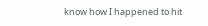know how I happened to hit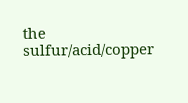the sulfur/acid/copper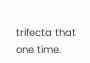trifecta that one time.